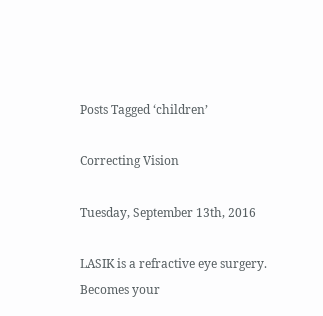Posts Tagged ‘children’

Correcting Vision

Tuesday, September 13th, 2016

LASIK is a refractive eye surgery. Becomes your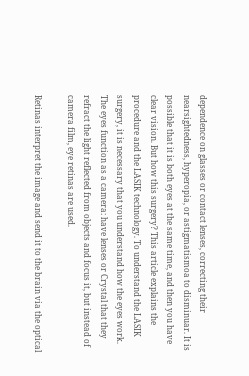dependence on glasses or contact lenses, correcting their nearsightedness, hyperopia, or astigmatismoa to disminuar. It is possible that it is both eyes at the same time, and then you have clear vision. But how this surgery? This article explains the procedure and the LASIK technology. To understand the LASIK surgery, it is necessary that you understand how the eyes work. The eyes function as a camera: have lenses or Crystal that they refract the light reflected from objects and focus it, but instead of camera film, eye retinas are used.

Retinas interpret the image and send it to the brain via the optical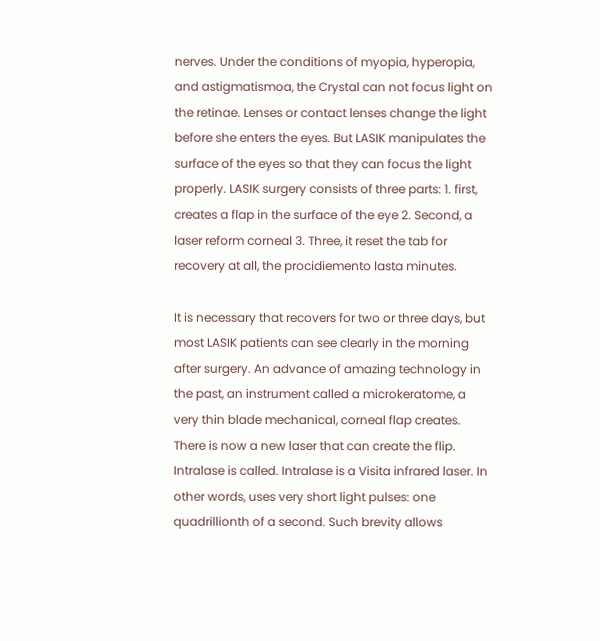nerves. Under the conditions of myopia, hyperopia, and astigmatismoa, the Crystal can not focus light on the retinae. Lenses or contact lenses change the light before she enters the eyes. But LASIK manipulates the surface of the eyes so that they can focus the light properly. LASIK surgery consists of three parts: 1. first, creates a flap in the surface of the eye 2. Second, a laser reform corneal 3. Three, it reset the tab for recovery at all, the procidiemento lasta minutes.

It is necessary that recovers for two or three days, but most LASIK patients can see clearly in the morning after surgery. An advance of amazing technology in the past, an instrument called a microkeratome, a very thin blade mechanical, corneal flap creates. There is now a new laser that can create the flip. Intralase is called. Intralase is a Visita infrared laser. In other words, uses very short light pulses: one quadrillionth of a second. Such brevity allows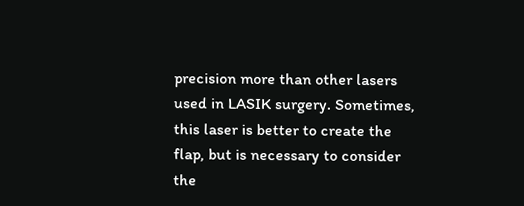precision more than other lasers used in LASIK surgery. Sometimes, this laser is better to create the flap, but is necessary to consider the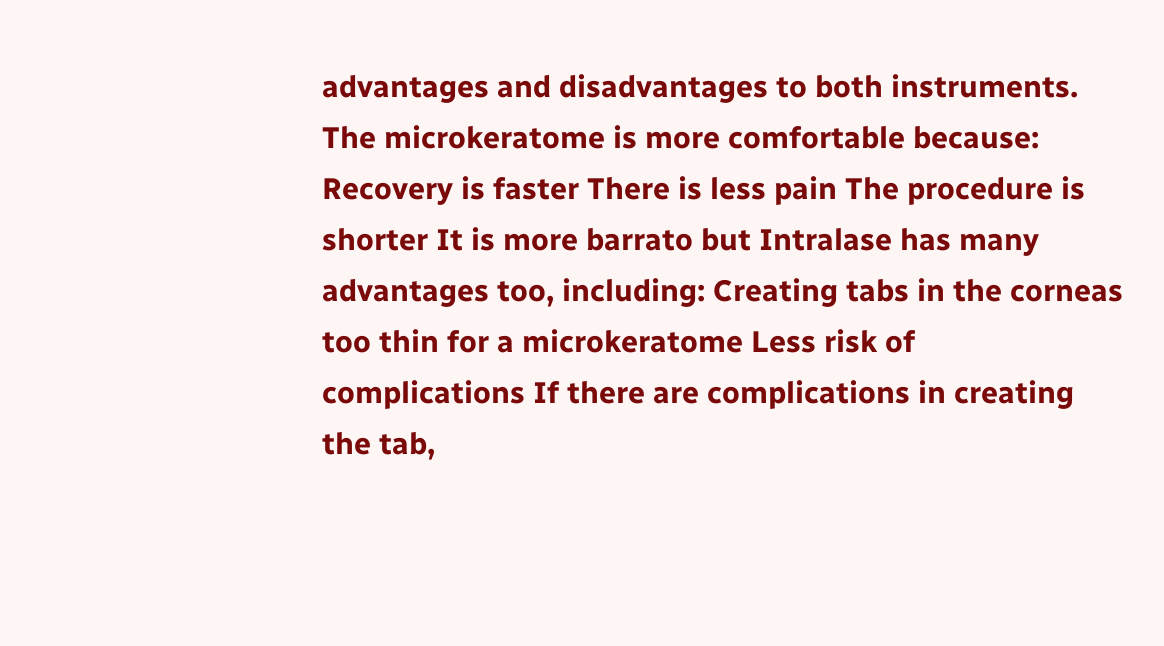advantages and disadvantages to both instruments. The microkeratome is more comfortable because: Recovery is faster There is less pain The procedure is shorter It is more barrato but Intralase has many advantages too, including: Creating tabs in the corneas too thin for a microkeratome Less risk of complications If there are complications in creating the tab,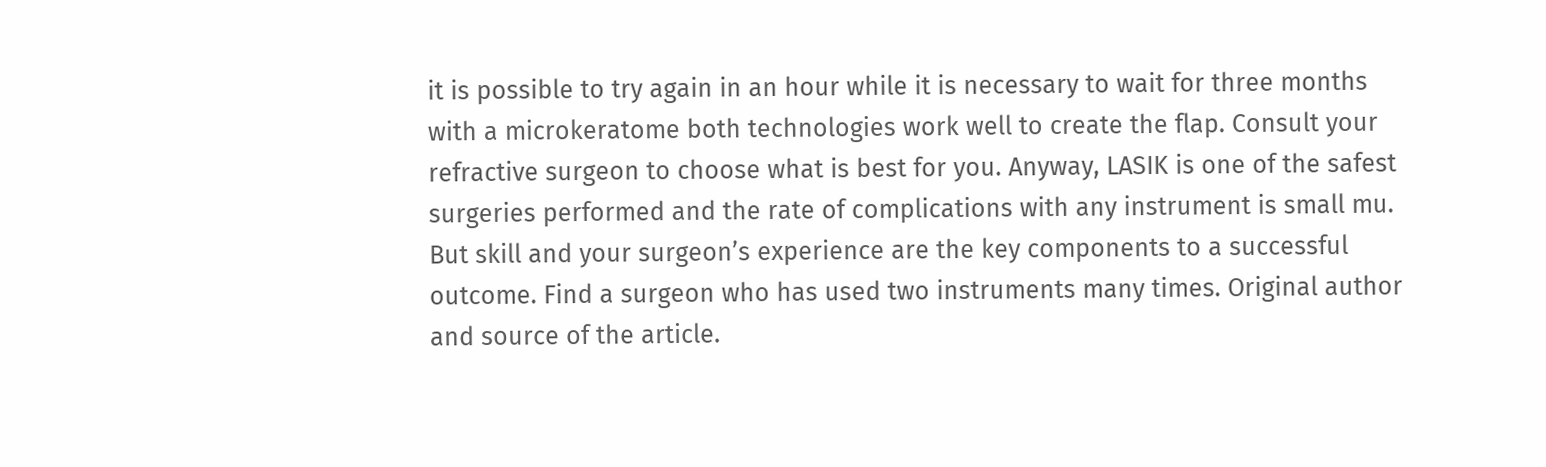it is possible to try again in an hour while it is necessary to wait for three months with a microkeratome both technologies work well to create the flap. Consult your refractive surgeon to choose what is best for you. Anyway, LASIK is one of the safest surgeries performed and the rate of complications with any instrument is small mu. But skill and your surgeon’s experience are the key components to a successful outcome. Find a surgeon who has used two instruments many times. Original author and source of the article.